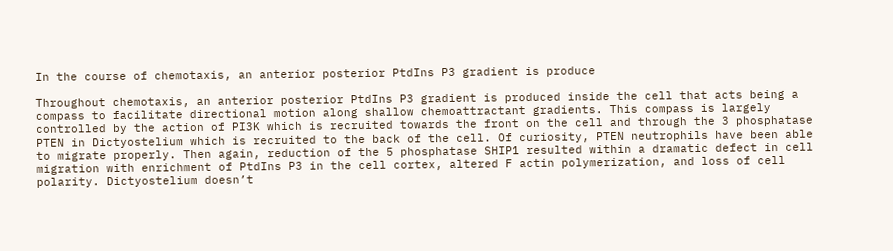In the course of chemotaxis, an anterior posterior PtdIns P3 gradient is produce

Throughout chemotaxis, an anterior posterior PtdIns P3 gradient is produced inside the cell that acts being a compass to facilitate directional motion along shallow chemoattractant gradients. This compass is largely controlled by the action of PI3K which is recruited towards the front on the cell and through the 3 phosphatase PTEN in Dictyostelium which is recruited to the back of the cell. Of curiosity, PTEN neutrophils have been able to migrate properly. Then again, reduction of the 5 phosphatase SHIP1 resulted within a dramatic defect in cell migration with enrichment of PtdIns P3 in the cell cortex, altered F actin polymerization, and loss of cell polarity. Dictyostelium doesn’t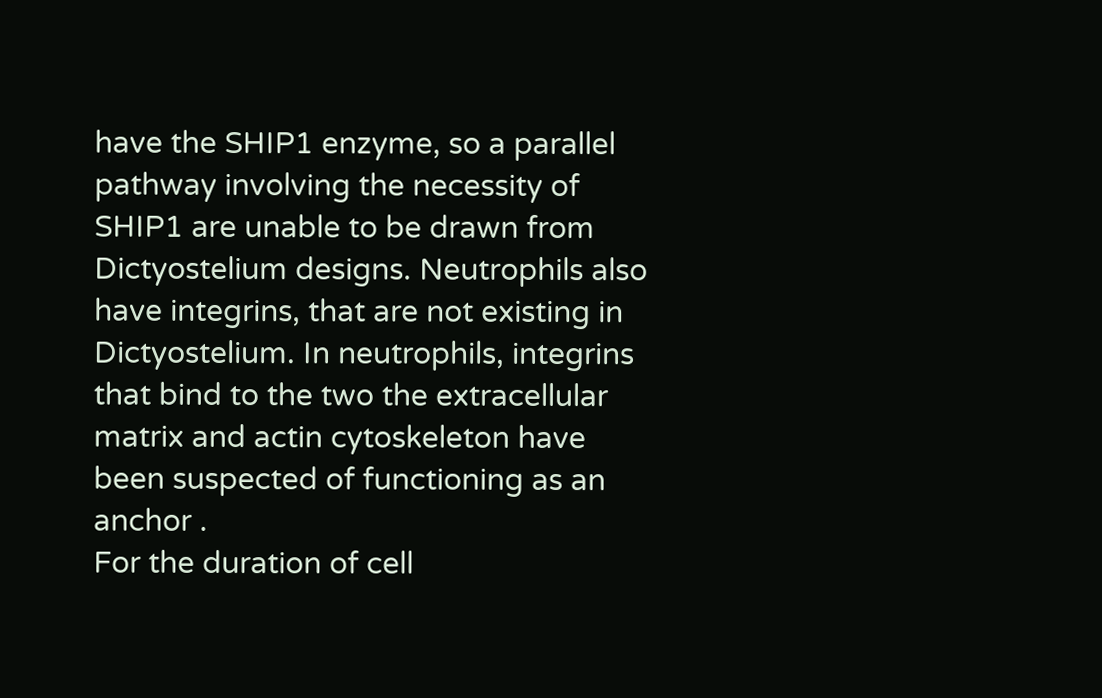have the SHIP1 enzyme, so a parallel pathway involving the necessity of SHIP1 are unable to be drawn from Dictyostelium designs. Neutrophils also have integrins, that are not existing in Dictyostelium. In neutrophils, integrins that bind to the two the extracellular matrix and actin cytoskeleton have been suspected of functioning as an anchor .
For the duration of cell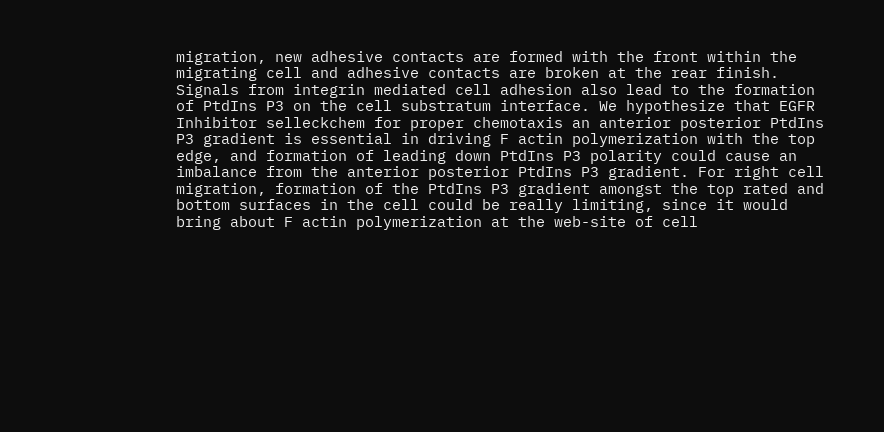migration, new adhesive contacts are formed with the front within the migrating cell and adhesive contacts are broken at the rear finish. Signals from integrin mediated cell adhesion also lead to the formation of PtdIns P3 on the cell substratum interface. We hypothesize that EGFR Inhibitor selleckchem for proper chemotaxis an anterior posterior PtdIns P3 gradient is essential in driving F actin polymerization with the top edge, and formation of leading down PtdIns P3 polarity could cause an imbalance from the anterior posterior PtdIns P3 gradient. For right cell migration, formation of the PtdIns P3 gradient amongst the top rated and bottom surfaces in the cell could be really limiting, since it would bring about F actin polymerization at the web-site of cell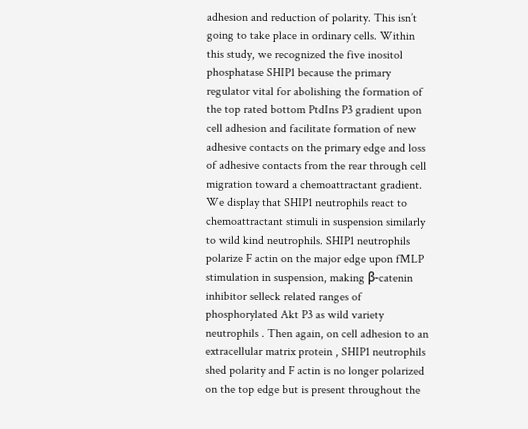adhesion and reduction of polarity. This isn’t going to take place in ordinary cells. Within this study, we recognized the five inositol phosphatase SHIP1 because the primary regulator vital for abolishing the formation of the top rated bottom PtdIns P3 gradient upon cell adhesion and facilitate formation of new adhesive contacts on the primary edge and loss of adhesive contacts from the rear through cell migration toward a chemoattractant gradient.
We display that SHIP1 neutrophils react to chemoattractant stimuli in suspension similarly to wild kind neutrophils. SHIP1 neutrophils polarize F actin on the major edge upon fMLP stimulation in suspension, making β-catenin inhibitor selleck related ranges of phosphorylated Akt P3 as wild variety neutrophils . Then again, on cell adhesion to an extracellular matrix protein , SHIP1 neutrophils shed polarity and F actin is no longer polarized on the top edge but is present throughout the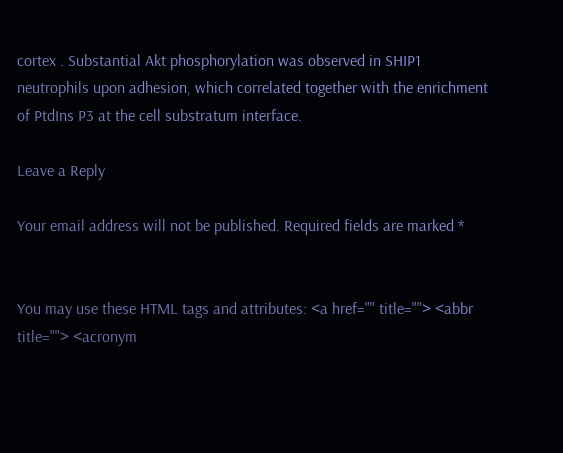cortex . Substantial Akt phosphorylation was observed in SHIP1 neutrophils upon adhesion, which correlated together with the enrichment of PtdIns P3 at the cell substratum interface.

Leave a Reply

Your email address will not be published. Required fields are marked *


You may use these HTML tags and attributes: <a href="" title=""> <abbr title=""> <acronym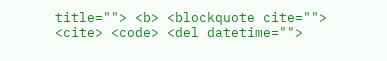title=""> <b> <blockquote cite=""> <cite> <code> <del datetime="">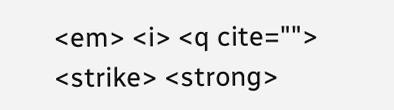<em> <i> <q cite=""> <strike> <strong>